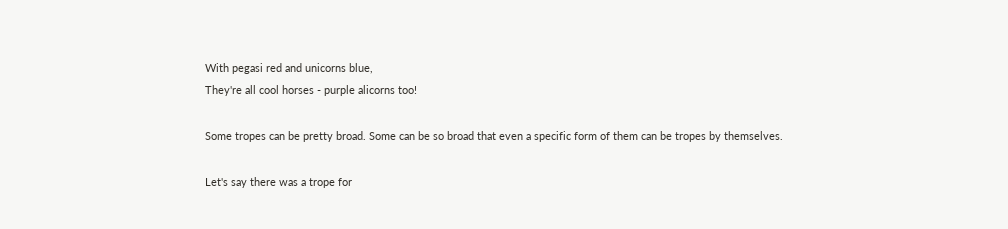With pegasi red and unicorns blue,
They're all cool horses - purple alicorns too!

Some tropes can be pretty broad. Some can be so broad that even a specific form of them can be tropes by themselves.

Let's say there was a trope for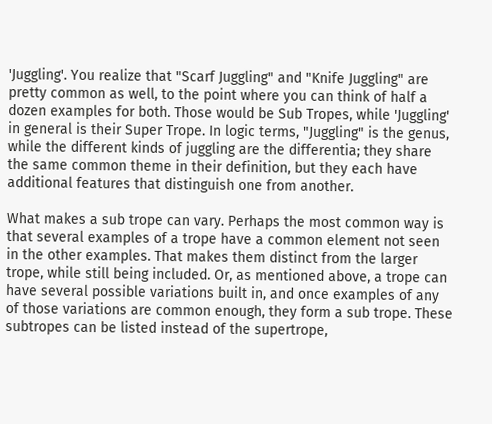'Juggling'. You realize that "Scarf Juggling" and "Knife Juggling" are pretty common as well, to the point where you can think of half a dozen examples for both. Those would be Sub Tropes, while 'Juggling' in general is their Super Trope. In logic terms, "Juggling" is the genus, while the different kinds of juggling are the differentia; they share the same common theme in their definition, but they each have additional features that distinguish one from another.

What makes a sub trope can vary. Perhaps the most common way is that several examples of a trope have a common element not seen in the other examples. That makes them distinct from the larger trope, while still being included. Or, as mentioned above, a trope can have several possible variations built in, and once examples of any of those variations are common enough, they form a sub trope. These subtropes can be listed instead of the supertrope,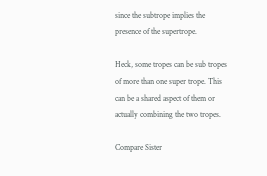since the subtrope implies the presence of the supertrope.

Heck, some tropes can be sub tropes of more than one super trope. This can be a shared aspect of them or actually combining the two tropes.

Compare Sister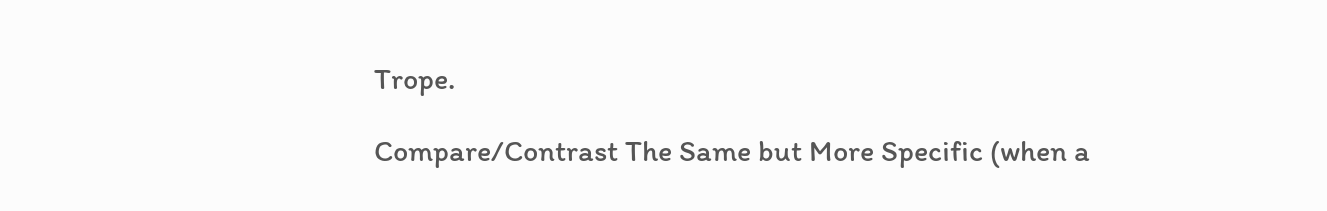Trope.

Compare/Contrast The Same but More Specific (when a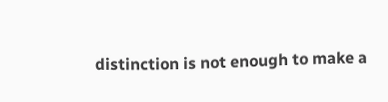distinction is not enough to make a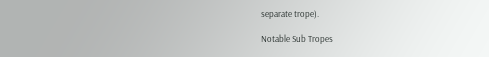separate trope).

Notable Sub Tropes